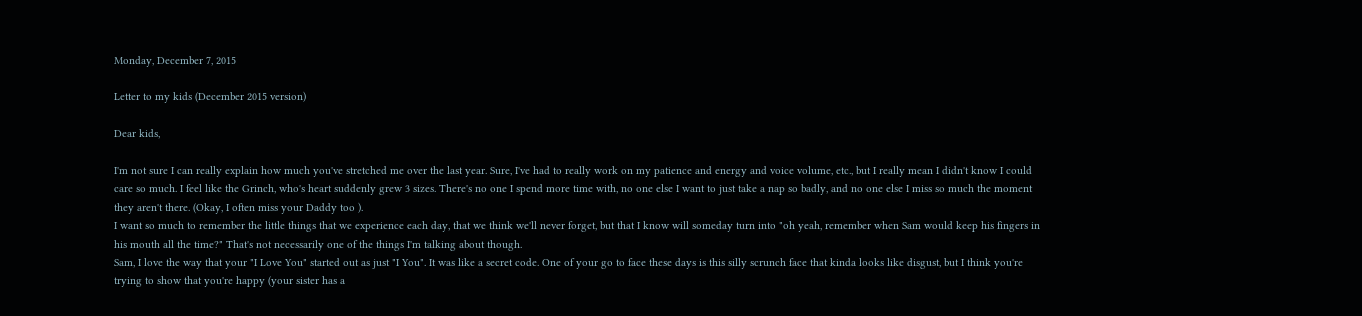Monday, December 7, 2015

Letter to my kids (December 2015 version)

Dear kids,

I'm not sure I can really explain how much you've stretched me over the last year. Sure, I've had to really work on my patience and energy and voice volume, etc., but I really mean I didn't know I could care so much. I feel like the Grinch, who's heart suddenly grew 3 sizes. There's no one I spend more time with, no one else I want to just take a nap so badly, and no one else I miss so much the moment they aren't there. (Okay, I often miss your Daddy too ).
I want so much to remember the little things that we experience each day, that we think we'll never forget, but that I know will someday turn into "oh yeah, remember when Sam would keep his fingers in his mouth all the time?" That's not necessarily one of the things I'm talking about though.
Sam, I love the way that your "I Love You" started out as just "I You". It was like a secret code. One of your go to face these days is this silly scrunch face that kinda looks like disgust, but I think you're trying to show that you're happy (your sister has a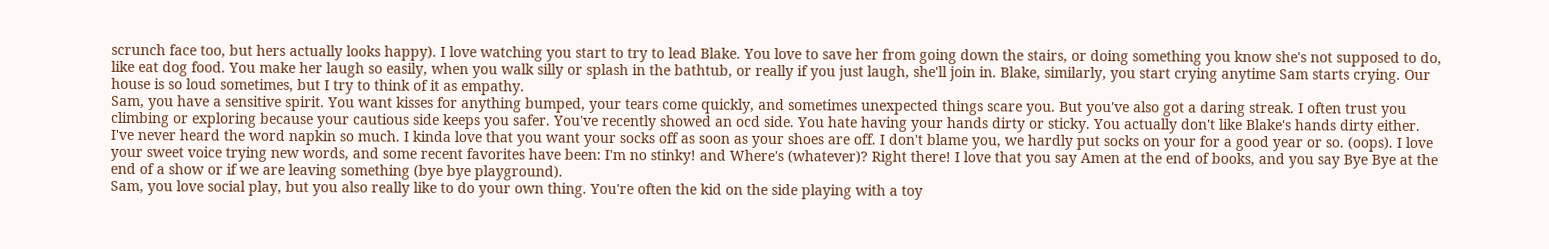scrunch face too, but hers actually looks happy). I love watching you start to try to lead Blake. You love to save her from going down the stairs, or doing something you know she's not supposed to do, like eat dog food. You make her laugh so easily, when you walk silly or splash in the bathtub, or really if you just laugh, she'll join in. Blake, similarly, you start crying anytime Sam starts crying. Our house is so loud sometimes, but I try to think of it as empathy.
Sam, you have a sensitive spirit. You want kisses for anything bumped, your tears come quickly, and sometimes unexpected things scare you. But you've also got a daring streak. I often trust you climbing or exploring because your cautious side keeps you safer. You've recently showed an ocd side. You hate having your hands dirty or sticky. You actually don't like Blake's hands dirty either. I've never heard the word napkin so much. I kinda love that you want your socks off as soon as your shoes are off. I don't blame you, we hardly put socks on your for a good year or so. (oops). I love your sweet voice trying new words, and some recent favorites have been: I'm no stinky! and Where's (whatever)? Right there! I love that you say Amen at the end of books, and you say Bye Bye at the end of a show or if we are leaving something (bye bye playground).
Sam, you love social play, but you also really like to do your own thing. You're often the kid on the side playing with a toy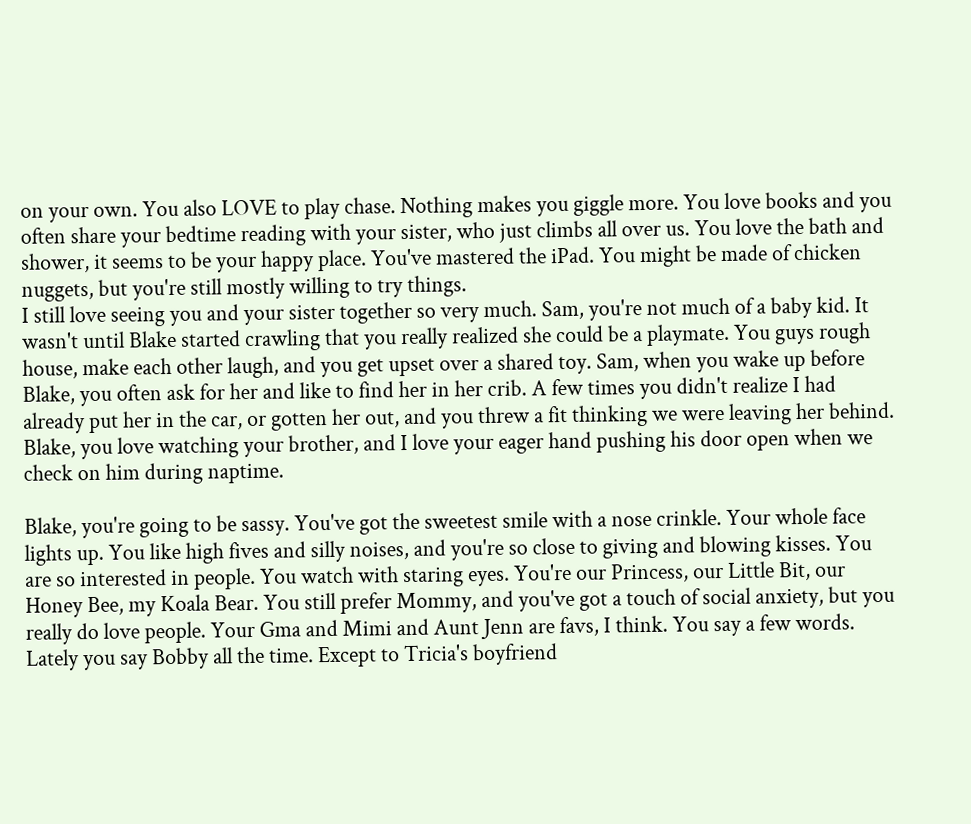on your own. You also LOVE to play chase. Nothing makes you giggle more. You love books and you often share your bedtime reading with your sister, who just climbs all over us. You love the bath and shower, it seems to be your happy place. You've mastered the iPad. You might be made of chicken nuggets, but you're still mostly willing to try things.
I still love seeing you and your sister together so very much. Sam, you're not much of a baby kid. It wasn't until Blake started crawling that you really realized she could be a playmate. You guys rough house, make each other laugh, and you get upset over a shared toy. Sam, when you wake up before Blake, you often ask for her and like to find her in her crib. A few times you didn't realize I had already put her in the car, or gotten her out, and you threw a fit thinking we were leaving her behind. Blake, you love watching your brother, and I love your eager hand pushing his door open when we check on him during naptime.

Blake, you're going to be sassy. You've got the sweetest smile with a nose crinkle. Your whole face lights up. You like high fives and silly noises, and you're so close to giving and blowing kisses. You are so interested in people. You watch with staring eyes. You're our Princess, our Little Bit, our Honey Bee, my Koala Bear. You still prefer Mommy, and you've got a touch of social anxiety, but you really do love people. Your Gma and Mimi and Aunt Jenn are favs, I think. You say a few words. Lately you say Bobby all the time. Except to Tricia's boyfriend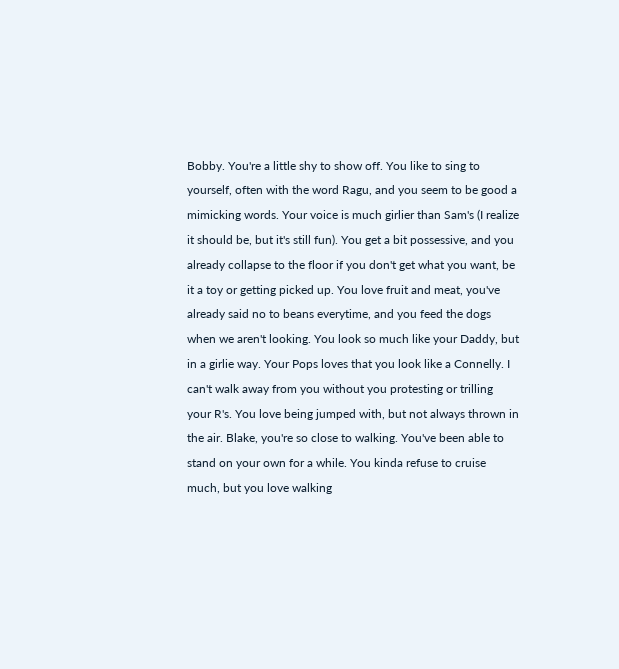Bobby. You're a little shy to show off. You like to sing to yourself, often with the word Ragu, and you seem to be good a mimicking words. Your voice is much girlier than Sam's (I realize it should be, but it's still fun). You get a bit possessive, and you already collapse to the floor if you don't get what you want, be it a toy or getting picked up. You love fruit and meat, you've already said no to beans everytime, and you feed the dogs when we aren't looking. You look so much like your Daddy, but in a girlie way. Your Pops loves that you look like a Connelly. I can't walk away from you without you protesting or trilling your R's. You love being jumped with, but not always thrown in the air. Blake, you're so close to walking. You've been able to stand on your own for a while. You kinda refuse to cruise much, but you love walking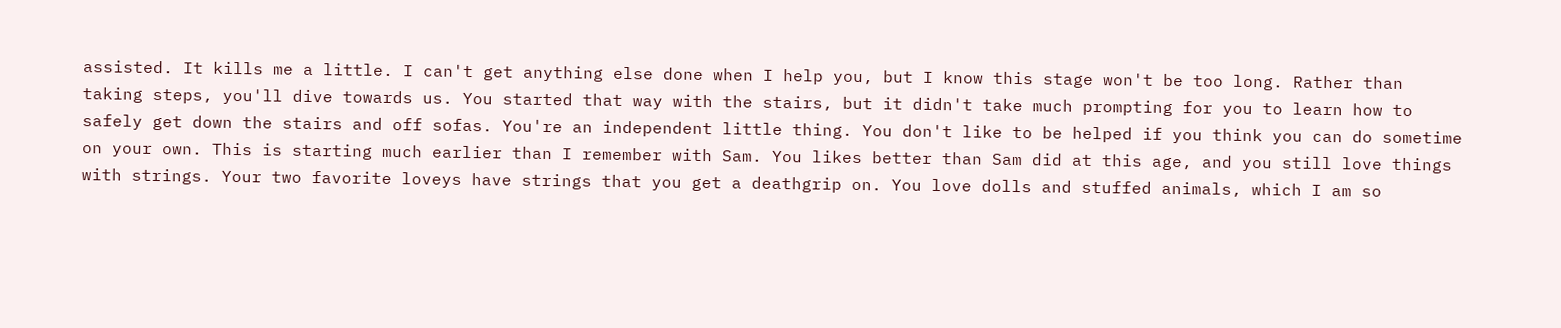assisted. It kills me a little. I can't get anything else done when I help you, but I know this stage won't be too long. Rather than taking steps, you'll dive towards us. You started that way with the stairs, but it didn't take much prompting for you to learn how to safely get down the stairs and off sofas. You're an independent little thing. You don't like to be helped if you think you can do sometime on your own. This is starting much earlier than I remember with Sam. You likes better than Sam did at this age, and you still love things with strings. Your two favorite loveys have strings that you get a deathgrip on. You love dolls and stuffed animals, which I am so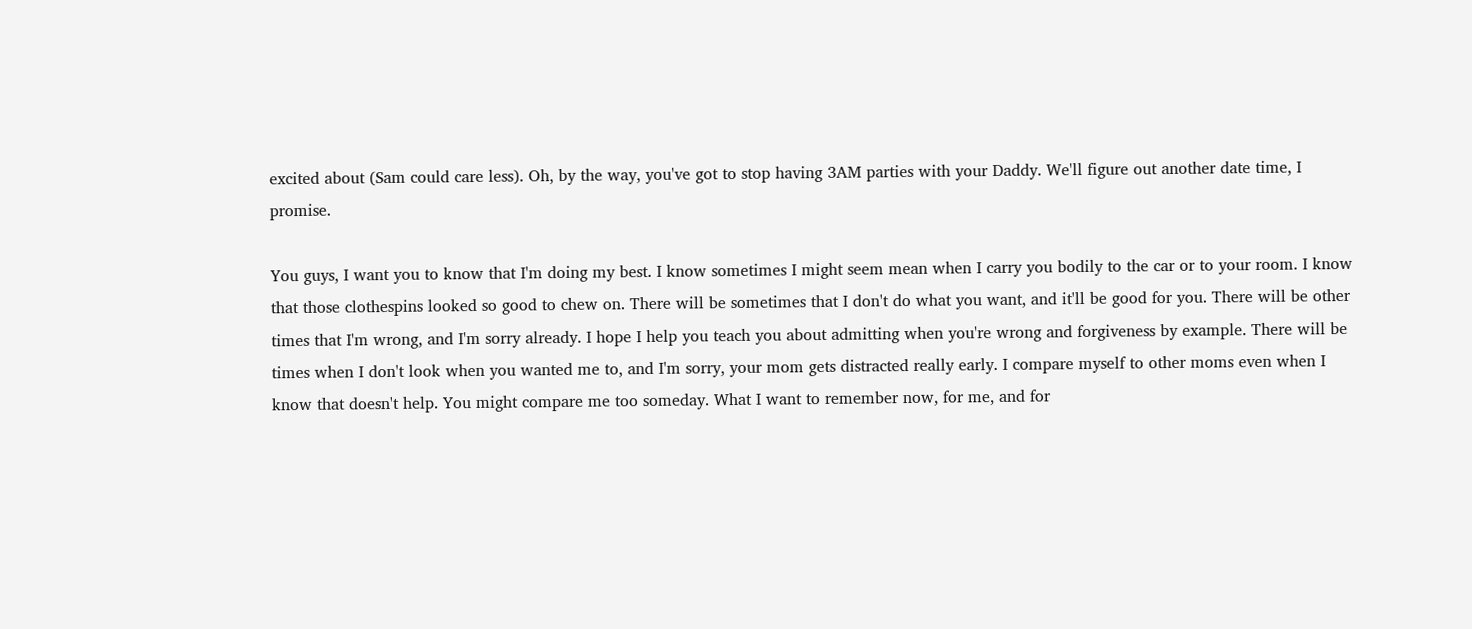excited about (Sam could care less). Oh, by the way, you've got to stop having 3AM parties with your Daddy. We'll figure out another date time, I promise.

You guys, I want you to know that I'm doing my best. I know sometimes I might seem mean when I carry you bodily to the car or to your room. I know that those clothespins looked so good to chew on. There will be sometimes that I don't do what you want, and it'll be good for you. There will be other times that I'm wrong, and I'm sorry already. I hope I help you teach you about admitting when you're wrong and forgiveness by example. There will be times when I don't look when you wanted me to, and I'm sorry, your mom gets distracted really early. I compare myself to other moms even when I know that doesn't help. You might compare me too someday. What I want to remember now, for me, and for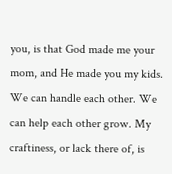you, is that God made me your mom, and He made you my kids. We can handle each other. We can help each other grow. My craftiness, or lack there of, is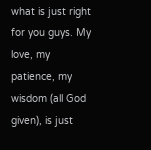what is just right for you guys. My love, my patience, my wisdom (all God given), is just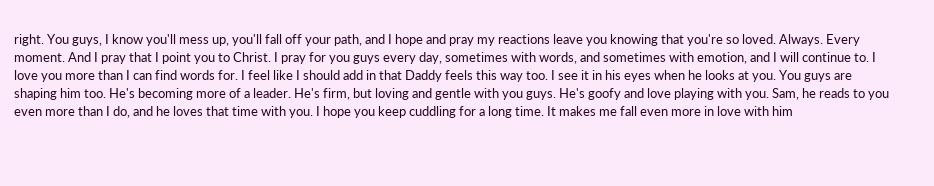right. You guys, I know you'll mess up, you'll fall off your path, and I hope and pray my reactions leave you knowing that you're so loved. Always. Every moment. And I pray that I point you to Christ. I pray for you guys every day, sometimes with words, and sometimes with emotion, and I will continue to. I love you more than I can find words for. I feel like I should add in that Daddy feels this way too. I see it in his eyes when he looks at you. You guys are shaping him too. He's becoming more of a leader. He's firm, but loving and gentle with you guys. He's goofy and love playing with you. Sam, he reads to you even more than I do, and he loves that time with you. I hope you keep cuddling for a long time. It makes me fall even more in love with him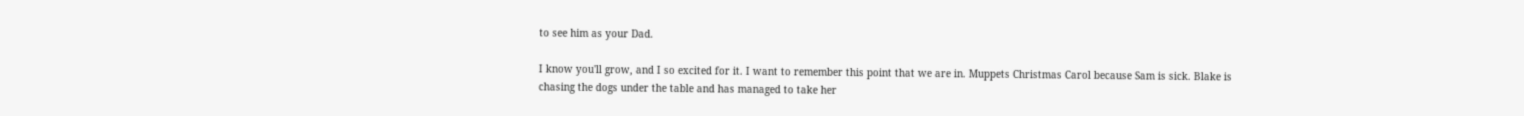to see him as your Dad.

I know you'll grow, and I so excited for it. I want to remember this point that we are in. Muppets Christmas Carol because Sam is sick. Blake is chasing the dogs under the table and has managed to take her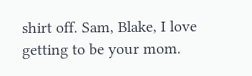shirt off. Sam, Blake, I love getting to be your mom.